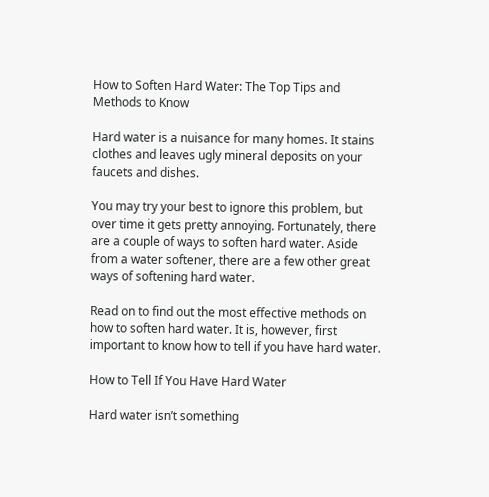How to Soften Hard Water: The Top Tips and Methods to Know

Hard water is a nuisance for many homes. It stains clothes and leaves ugly mineral deposits on your faucets and dishes.

You may try your best to ignore this problem, but over time it gets pretty annoying. Fortunately, there are a couple of ways to soften hard water. Aside from a water softener, there are a few other great ways of softening hard water.

Read on to find out the most effective methods on how to soften hard water. It is, however, first important to know how to tell if you have hard water.

How to Tell If You Have Hard Water

Hard water isn’t something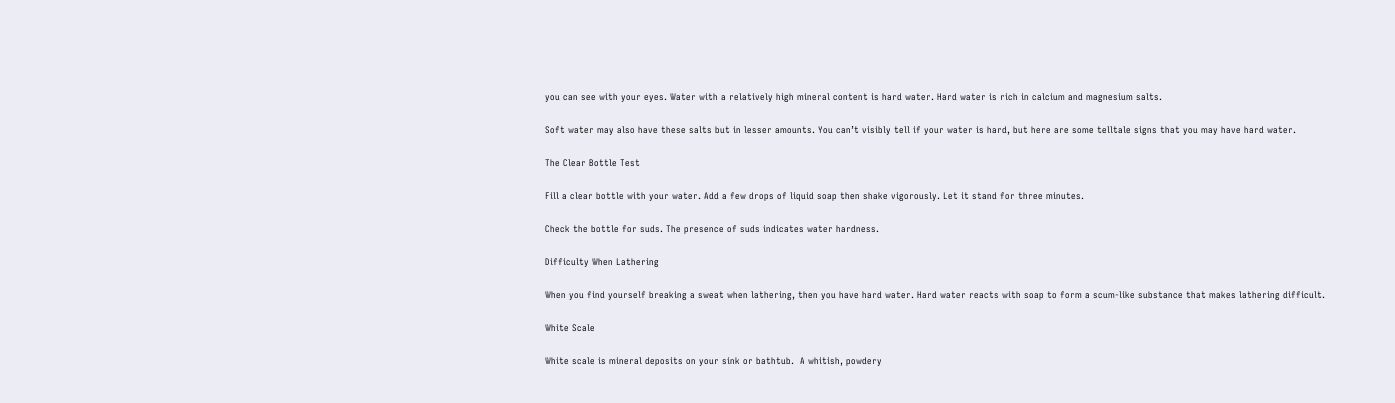you can see with your eyes. Water with a relatively high mineral content is hard water. Hard water is rich in calcium and magnesium salts.

Soft water may also have these salts but in lesser amounts. You can’t visibly tell if your water is hard, but here are some telltale signs that you may have hard water.

The Clear Bottle Test

Fill a clear bottle with your water. Add a few drops of liquid soap then shake vigorously. Let it stand for three minutes.

Check the bottle for suds. The presence of suds indicates water hardness.

Difficulty When Lathering

When you find yourself breaking a sweat when lathering, then you have hard water. Hard water reacts with soap to form a scum-like substance that makes lathering difficult.

White Scale

White scale is mineral deposits on your sink or bathtub.  A whitish, powdery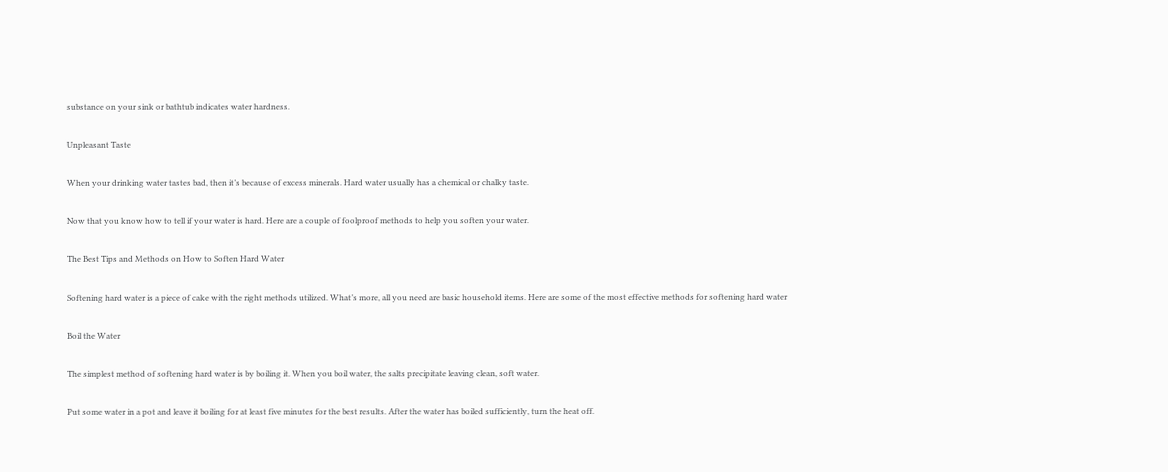substance on your sink or bathtub indicates water hardness.

Unpleasant Taste

When your drinking water tastes bad, then it’s because of excess minerals. Hard water usually has a chemical or chalky taste.

Now that you know how to tell if your water is hard. Here are a couple of foolproof methods to help you soften your water.

The Best Tips and Methods on How to Soften Hard Water

Softening hard water is a piece of cake with the right methods utilized. What’s more, all you need are basic household items. Here are some of the most effective methods for softening hard water

Boil the Water

The simplest method of softening hard water is by boiling it. When you boil water, the salts precipitate leaving clean, soft water.

Put some water in a pot and leave it boiling for at least five minutes for the best results. After the water has boiled sufficiently, turn the heat off.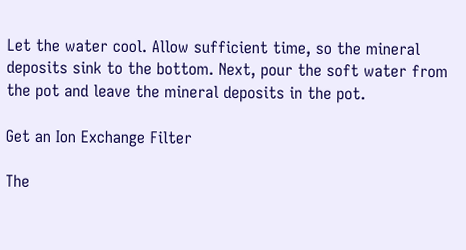Let the water cool. Allow sufficient time, so the mineral deposits sink to the bottom. Next, pour the soft water from the pot and leave the mineral deposits in the pot.

Get an Ion Exchange Filter

The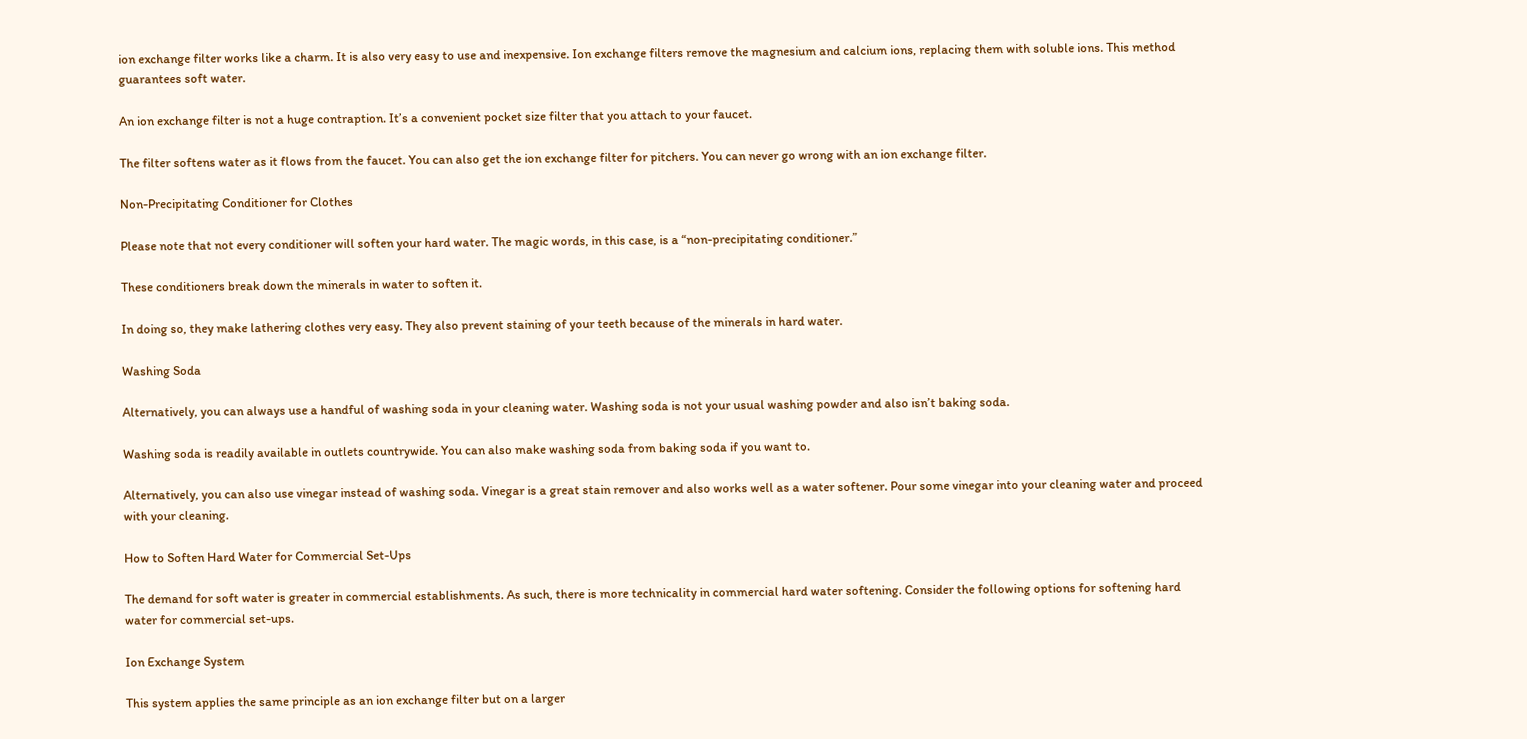ion exchange filter works like a charm. It is also very easy to use and inexpensive. Ion exchange filters remove the magnesium and calcium ions, replacing them with soluble ions. This method guarantees soft water.

An ion exchange filter is not a huge contraption. It’s a convenient pocket size filter that you attach to your faucet.

The filter softens water as it flows from the faucet. You can also get the ion exchange filter for pitchers. You can never go wrong with an ion exchange filter.

Non-Precipitating Conditioner for Clothes

Please note that not every conditioner will soften your hard water. The magic words, in this case, is a “non-precipitating conditioner.”

These conditioners break down the minerals in water to soften it.

In doing so, they make lathering clothes very easy. They also prevent staining of your teeth because of the minerals in hard water.

Washing Soda

Alternatively, you can always use a handful of washing soda in your cleaning water. Washing soda is not your usual washing powder and also isn’t baking soda.

Washing soda is readily available in outlets countrywide. You can also make washing soda from baking soda if you want to.

Alternatively, you can also use vinegar instead of washing soda. Vinegar is a great stain remover and also works well as a water softener. Pour some vinegar into your cleaning water and proceed with your cleaning.

How to Soften Hard Water for Commercial Set-Ups

The demand for soft water is greater in commercial establishments. As such, there is more technicality in commercial hard water softening. Consider the following options for softening hard water for commercial set-ups.

Ion Exchange System

This system applies the same principle as an ion exchange filter but on a larger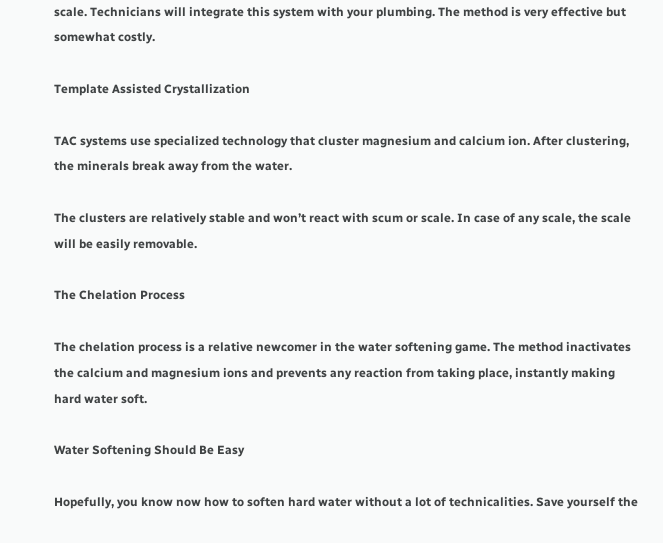scale. Technicians will integrate this system with your plumbing. The method is very effective but somewhat costly.

Template Assisted Crystallization

TAC systems use specialized technology that cluster magnesium and calcium ion. After clustering, the minerals break away from the water.

The clusters are relatively stable and won’t react with scum or scale. In case of any scale, the scale will be easily removable.

The Chelation Process

The chelation process is a relative newcomer in the water softening game. The method inactivates the calcium and magnesium ions and prevents any reaction from taking place, instantly making hard water soft.

Water Softening Should Be Easy

Hopefully, you know now how to soften hard water without a lot of technicalities. Save yourself the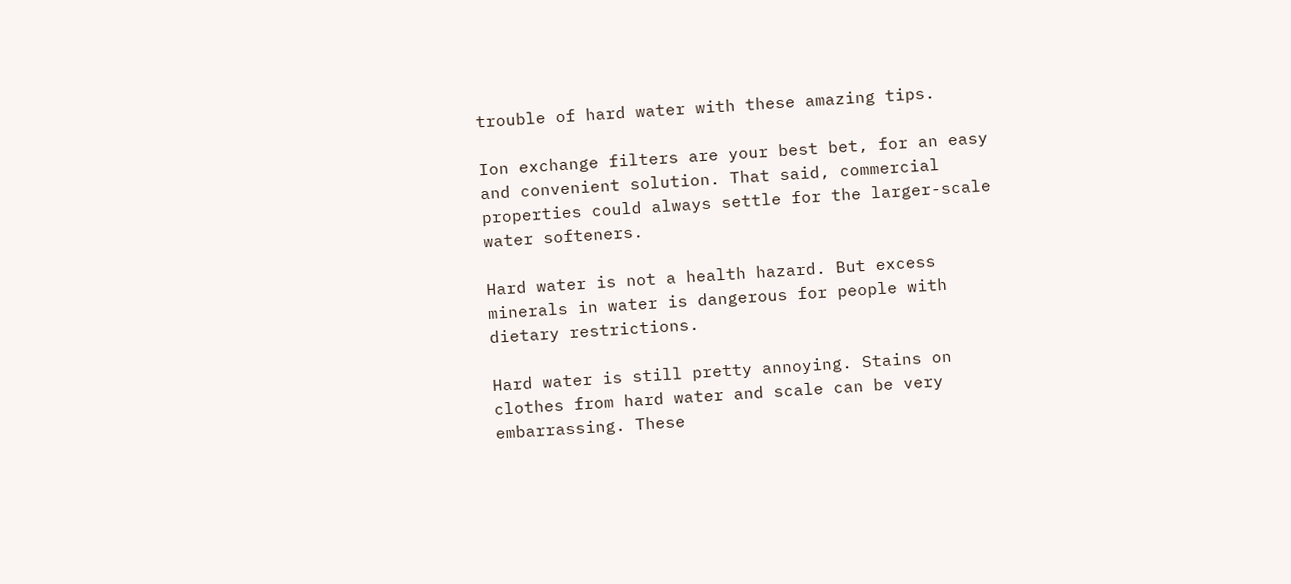trouble of hard water with these amazing tips.

Ion exchange filters are your best bet, for an easy and convenient solution. That said, commercial properties could always settle for the larger-scale water softeners.

Hard water is not a health hazard. But excess minerals in water is dangerous for people with dietary restrictions.

Hard water is still pretty annoying. Stains on clothes from hard water and scale can be very embarrassing. These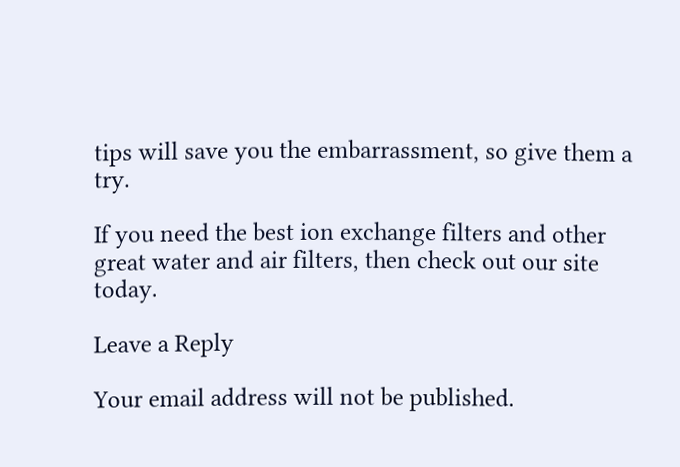tips will save you the embarrassment, so give them a try.

If you need the best ion exchange filters and other great water and air filters, then check out our site today.

Leave a Reply

Your email address will not be published.